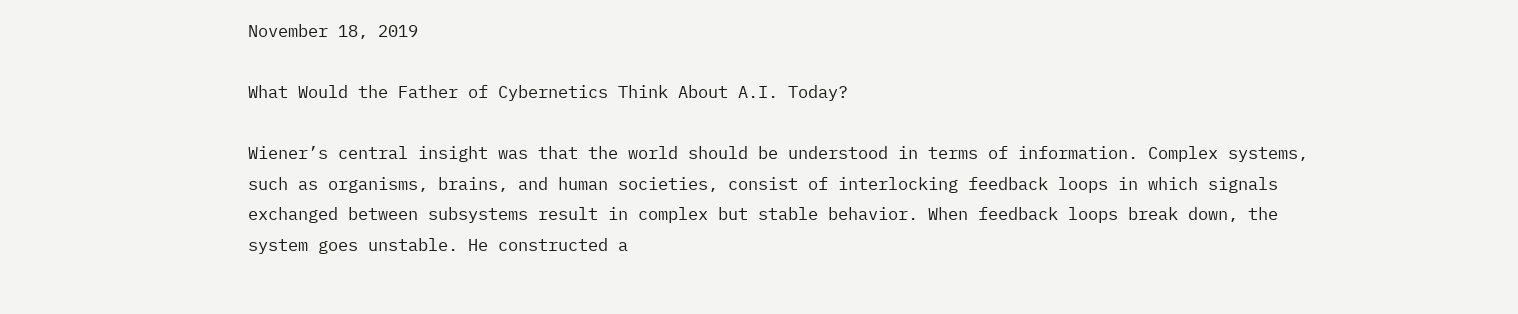November 18, 2019

What Would the Father of Cybernetics Think About A.I. Today?

Wiener’s central insight was that the world should be understood in terms of information. Complex systems, such as organisms, brains, and human societies, consist of interlocking feedback loops in which signals exchanged between subsystems result in complex but stable behavior. When feedback loops break down, the system goes unstable. He constructed a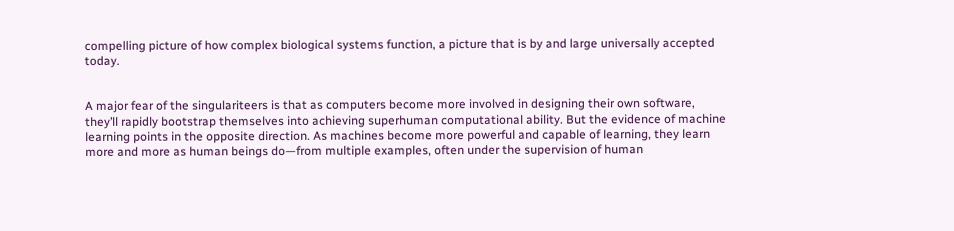compelling picture of how complex biological systems function, a picture that is by and large universally accepted today.


A major fear of the singulariteers is that as computers become more involved in designing their own software, they’ll rapidly bootstrap themselves into achieving superhuman computational ability. But the evidence of machine learning points in the opposite direction. As machines become more powerful and capable of learning, they learn more and more as human beings do—from multiple examples, often under the supervision of human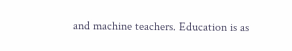and machine teachers. Education is as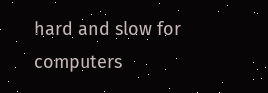hard and slow for computers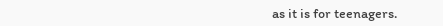as it is for teenagers.